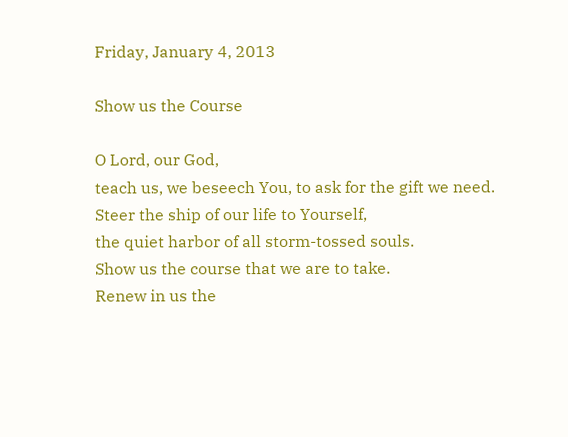Friday, January 4, 2013

Show us the Course

O Lord, our God,
teach us, we beseech You, to ask for the gift we need.
Steer the ship of our life to Yourself,
the quiet harbor of all storm-tossed souls.
Show us the course that we are to take.
Renew in us the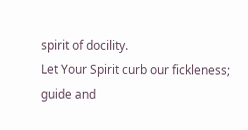spirit of docility.
Let Your Spirit curb our fickleness;
guide and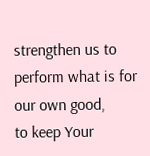strengthen us to perform what is for our own good,
to keep Your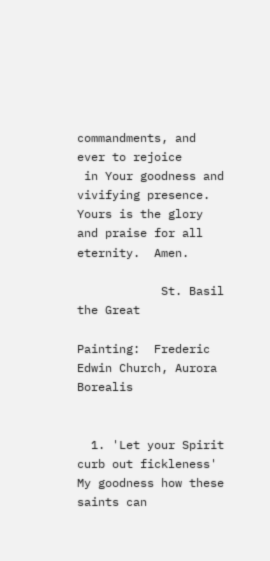commandments, and ever to rejoice
 in Your goodness and vivifying presence.
Yours is the glory and praise for all eternity.  Amen.

            St. Basil the Great

Painting:  Frederic Edwin Church, Aurora Borealis


  1. 'Let your Spirit curb out fickleness' My goodness how these saints can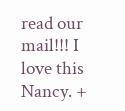read our mail!!! I love this Nancy. +